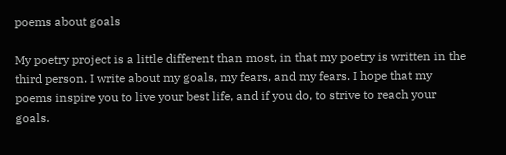poems about goals

My poetry project is a little different than most, in that my poetry is written in the third person. I write about my goals, my fears, and my fears. I hope that my poems inspire you to live your best life, and if you do, to strive to reach your goals.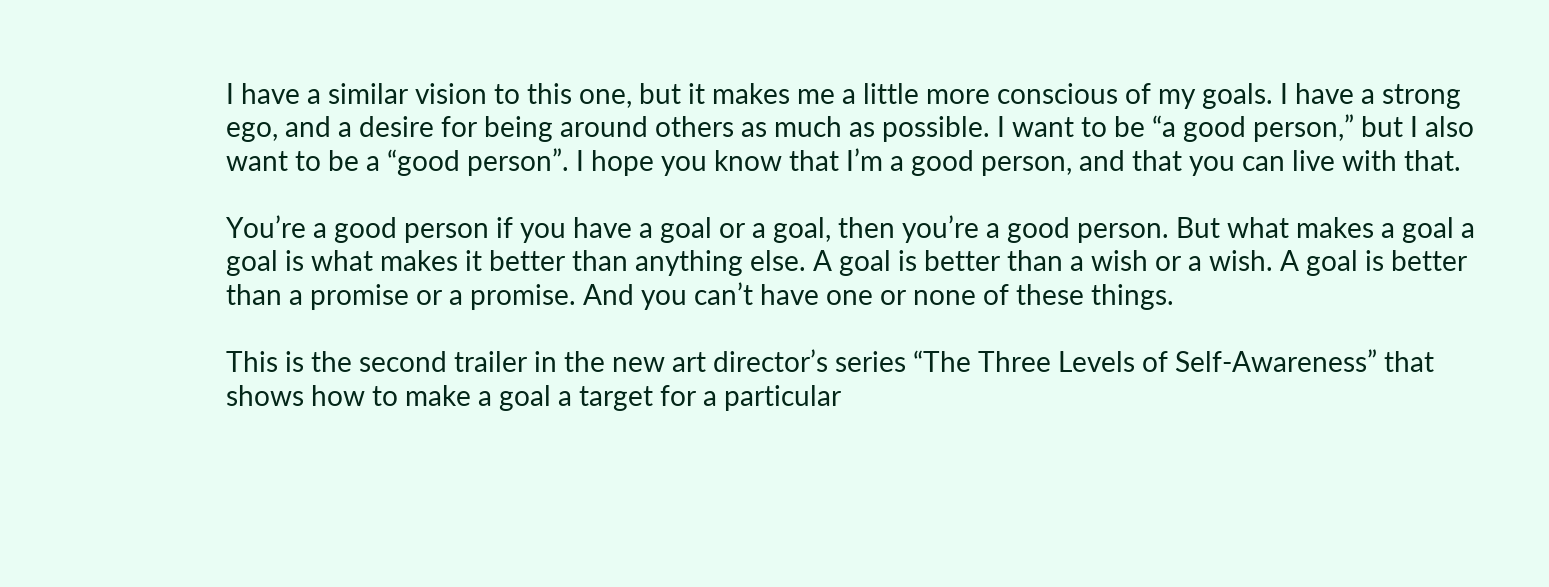I have a similar vision to this one, but it makes me a little more conscious of my goals. I have a strong ego, and a desire for being around others as much as possible. I want to be “a good person,” but I also want to be a “good person”. I hope you know that I’m a good person, and that you can live with that.

You’re a good person if you have a goal or a goal, then you’re a good person. But what makes a goal a goal is what makes it better than anything else. A goal is better than a wish or a wish. A goal is better than a promise or a promise. And you can’t have one or none of these things.

This is the second trailer in the new art director’s series “The Three Levels of Self-Awareness” that shows how to make a goal a target for a particular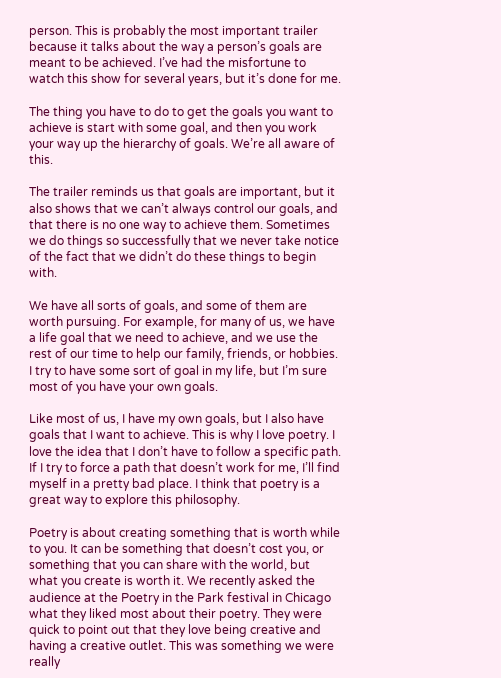person. This is probably the most important trailer because it talks about the way a person’s goals are meant to be achieved. I’ve had the misfortune to watch this show for several years, but it’s done for me.

The thing you have to do to get the goals you want to achieve is start with some goal, and then you work your way up the hierarchy of goals. We’re all aware of this.

The trailer reminds us that goals are important, but it also shows that we can’t always control our goals, and that there is no one way to achieve them. Sometimes we do things so successfully that we never take notice of the fact that we didn’t do these things to begin with.

We have all sorts of goals, and some of them are worth pursuing. For example, for many of us, we have a life goal that we need to achieve, and we use the rest of our time to help our family, friends, or hobbies. I try to have some sort of goal in my life, but I’m sure most of you have your own goals.

Like most of us, I have my own goals, but I also have goals that I want to achieve. This is why I love poetry. I love the idea that I don’t have to follow a specific path. If I try to force a path that doesn’t work for me, I’ll find myself in a pretty bad place. I think that poetry is a great way to explore this philosophy.

Poetry is about creating something that is worth while to you. It can be something that doesn’t cost you, or something that you can share with the world, but what you create is worth it. We recently asked the audience at the Poetry in the Park festival in Chicago what they liked most about their poetry. They were quick to point out that they love being creative and having a creative outlet. This was something we were really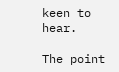keen to hear.

The point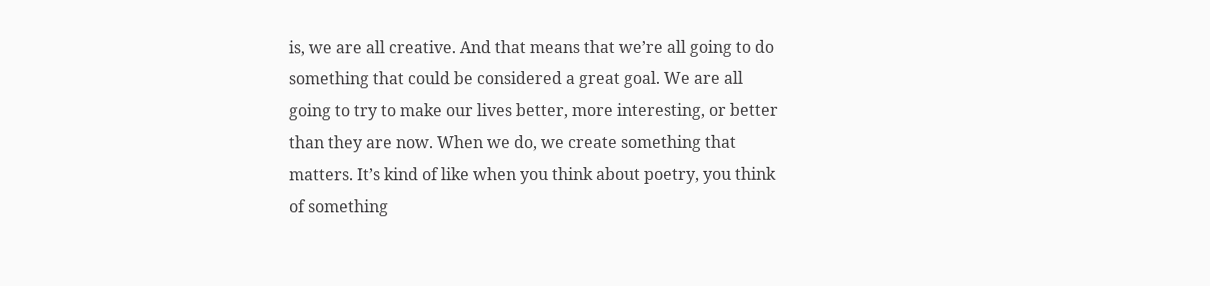is, we are all creative. And that means that we’re all going to do something that could be considered a great goal. We are all going to try to make our lives better, more interesting, or better than they are now. When we do, we create something that matters. It’s kind of like when you think about poetry, you think of something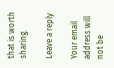that is worth sharing.

Leave a reply

Your email address will not be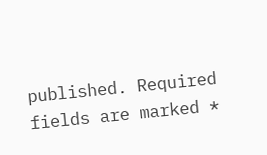published. Required fields are marked *